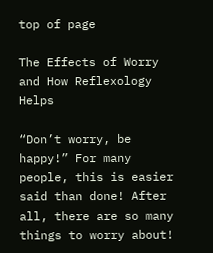top of page

The Effects of Worry and How Reflexology Helps

“Don’t worry, be happy!” For many people, this is easier said than done! After all, there are so many things to worry about!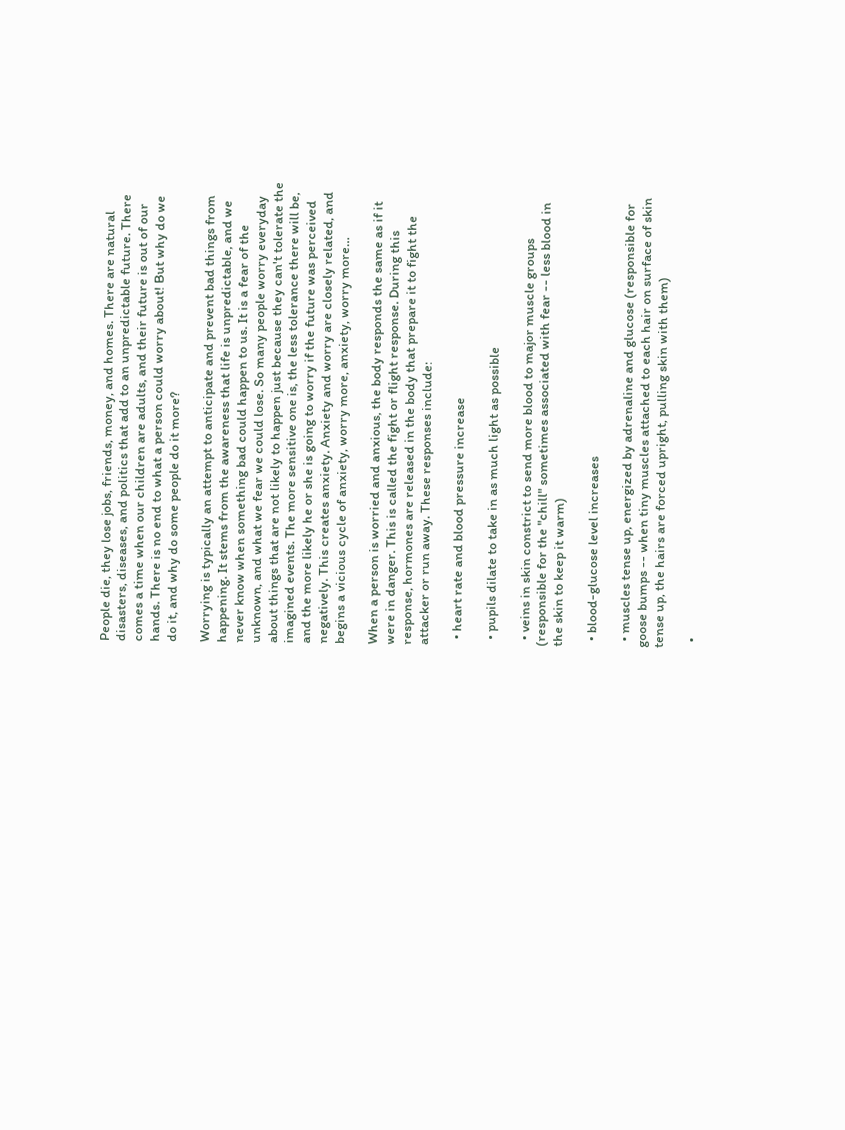People die, they lose jobs, friends, money, and homes. There are natural disasters, diseases, and politics that add to an unpredictable future. There comes a time when our children are adults, and their future is out of our hands. There is no end to what a person could worry about! But why do we do it, and why do some people do it more?

Worrying is typically an attempt to anticipate and prevent bad things from happening. It stems from the awareness that life is unpredictable, and we never know when something bad could happen to us. It is a fear of the unknown, and what we fear we could lose. So many people worry everyday about things that are not likely to happen just because they can't tolerate the imagined events. The more sensitive one is, the less tolerance there will be, and the more likely he or she is going to worry if the future was perceived negatively. This creates anxiety. Anxiety and worry are closely related, and begins a vicious cycle of anxiety, worry more, anxiety, worry more…

When a person is worried and anxious, the body responds the same as if it were in danger. This is called the fight or flight response. During this response, hormones are released in the body that prepare it to fight the attacker or run away. These responses include:

  • heart rate and blood pressure increase

  • pupils dilate to take in as much light as possible

  • veins in skin constrict to send more blood to major muscle groups (responsible for the "chill" sometimes associated with fear -- less blood in the skin to keep it warm)

  • blood-glucose level increases

  • muscles tense up, energized by adrenaline and glucose (responsible for goose bumps -- when tiny muscles attached to each hair on surface of skin tense up, the hairs are forced upright, pulling skin with them)

  •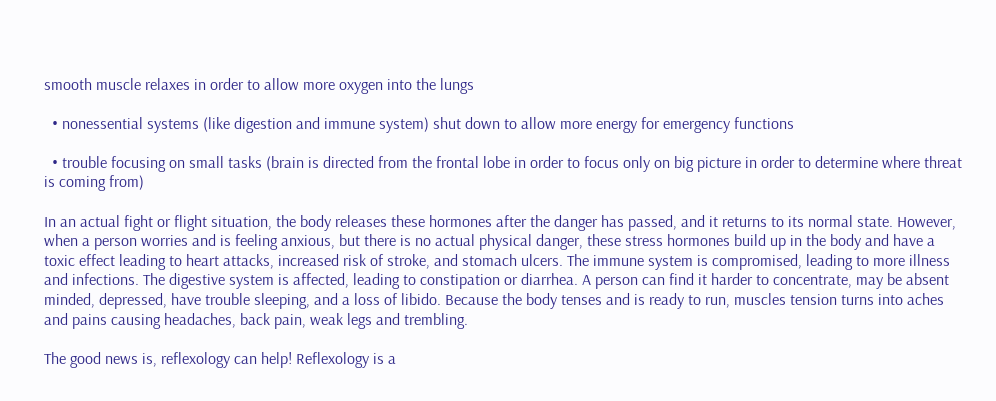smooth muscle relaxes in order to allow more oxygen into the lungs

  • nonessential systems (like digestion and immune system) shut down to allow more energy for emergency functions

  • trouble focusing on small tasks (brain is directed from the frontal lobe in order to focus only on big picture in order to determine where threat is coming from)

In an actual fight or flight situation, the body releases these hormones after the danger has passed, and it returns to its normal state. However, when a person worries and is feeling anxious, but there is no actual physical danger, these stress hormones build up in the body and have a toxic effect leading to heart attacks, increased risk of stroke, and stomach ulcers. The immune system is compromised, leading to more illness and infections. The digestive system is affected, leading to constipation or diarrhea. A person can find it harder to concentrate, may be absent minded, depressed, have trouble sleeping, and a loss of libido. Because the body tenses and is ready to run, muscles tension turns into aches and pains causing headaches, back pain, weak legs and trembling.

The good news is, reflexology can help! Reflexology is a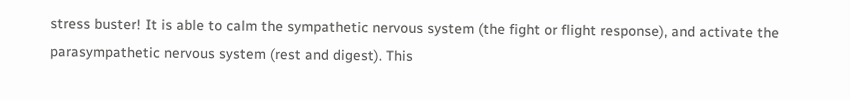stress buster! It is able to calm the sympathetic nervous system (the fight or flight response), and activate the parasympathetic nervous system (rest and digest). This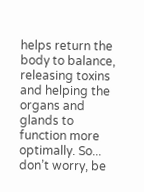helps return the body to balance, releasing toxins and helping the organs and glands to function more optimally. So... don’t worry, be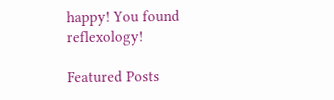happy! You found reflexology!

Featured Posts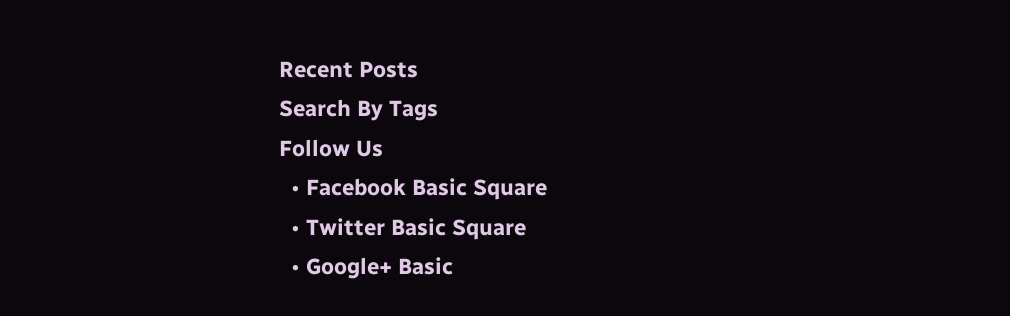Recent Posts
Search By Tags
Follow Us
  • Facebook Basic Square
  • Twitter Basic Square
  • Google+ Basic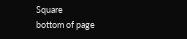Square
bottom of page